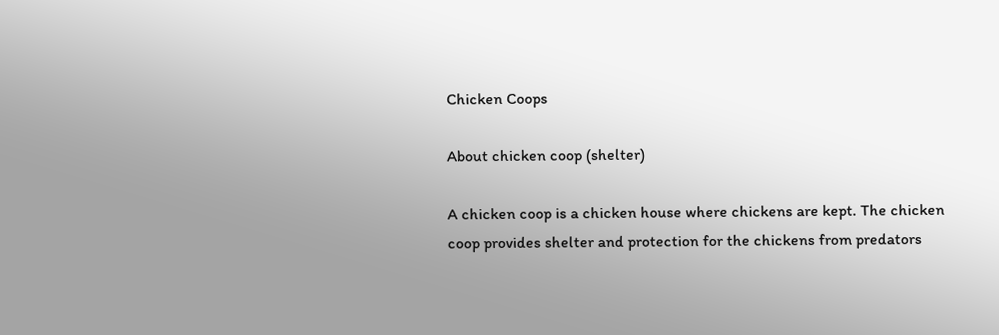Chicken Coops

About chicken coop (shelter)

A chicken coop is a chicken house where chickens are kept. The chicken coop provides shelter and protection for the chickens from predators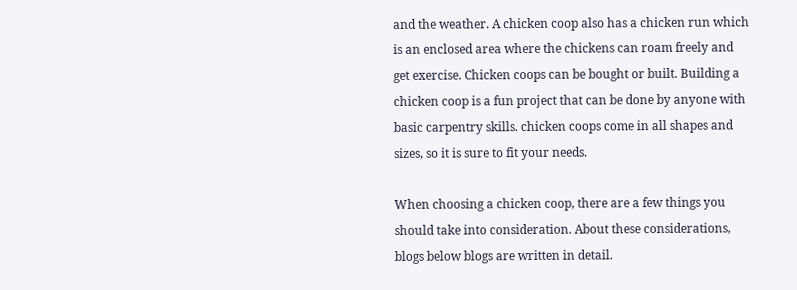and the weather. A chicken coop also has a chicken run which is an enclosed area where the chickens can roam freely and get exercise. Chicken coops can be bought or built. Building a chicken coop is a fun project that can be done by anyone with basic carpentry skills. chicken coops come in all shapes and sizes, so it is sure to fit your needs.

When choosing a chicken coop, there are a few things you should take into consideration. About these considerations, blogs below blogs are written in detail.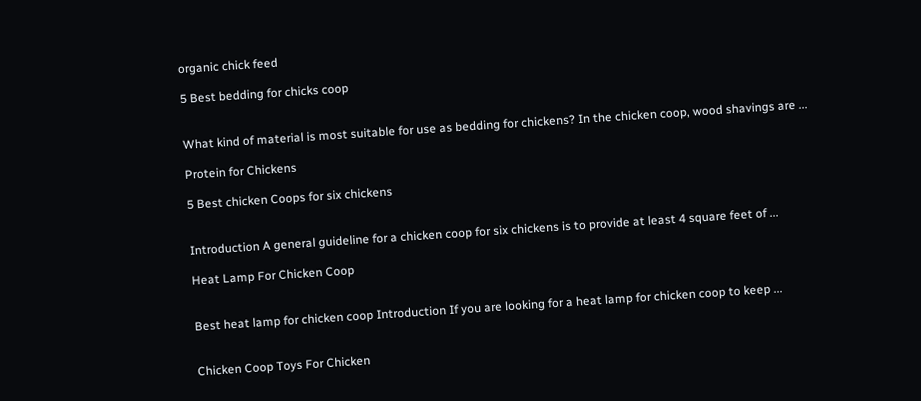organic chick feed

5 Best bedding for chicks coop


What kind of material is most suitable for use as bedding for chickens? In the chicken coop, wood shavings are ...

Protein for Chickens

5 Best chicken Coops for six chickens


Introduction A general guideline for a chicken coop for six chickens is to provide at least 4 square feet of ...

Heat Lamp For Chicken Coop


Best heat lamp for chicken coop Introduction If you are looking for a heat lamp for chicken coop to keep ...


Chicken Coop Toys For Chicken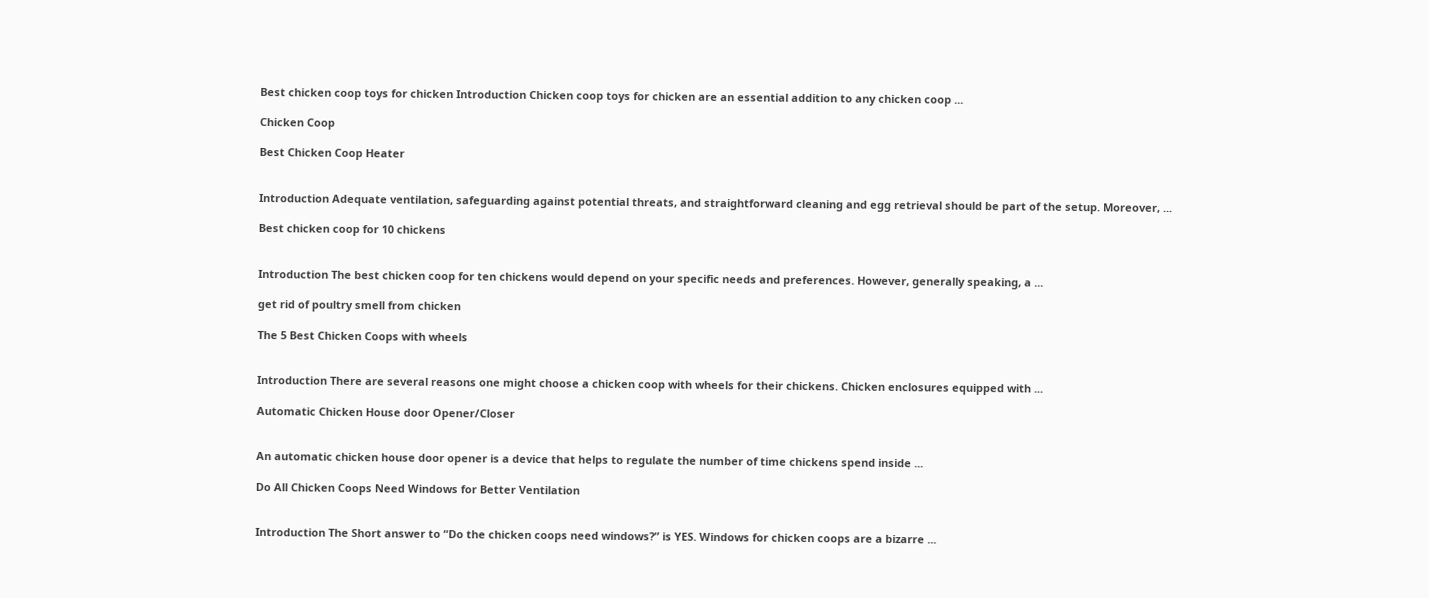Best chicken coop toys for chicken Introduction Chicken coop toys for chicken are an essential addition to any chicken coop ...

Chicken Coop

Best Chicken Coop Heater


Introduction Adequate ventilation, safeguarding against potential threats, and straightforward cleaning and egg retrieval should be part of the setup. Moreover, ...

Best chicken coop for 10 chickens


Introduction The best chicken coop for ten chickens would depend on your specific needs and preferences. However, generally speaking, a ...

get rid of poultry smell from chicken

The 5 Best Chicken Coops with wheels


Introduction There are several reasons one might choose a chicken coop with wheels for their chickens. Chicken enclosures equipped with ...

Automatic Chicken House door Opener/Closer


An automatic chicken house door opener is a device that helps to regulate the number of time chickens spend inside ...

Do All Chicken Coops Need Windows for Better Ventilation


Introduction The Short answer to “Do the chicken coops need windows?” is YES. Windows for chicken coops are a bizarre ...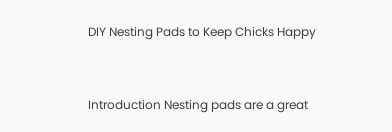DIY Nesting Pads to Keep Chicks Happy


Introduction Nesting pads are a great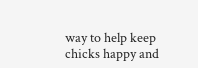way to help keep chicks happy and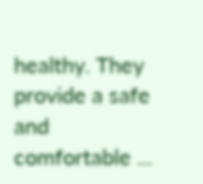healthy. They provide a safe and comfortable ...